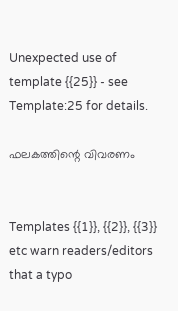Unexpected use of template {{25}} - see Template:25 for details.

ഫലകത്തിന്റെ വിവരണം


Templates {{1}}, {{2}}, {{3}} etc warn readers/editors that a typo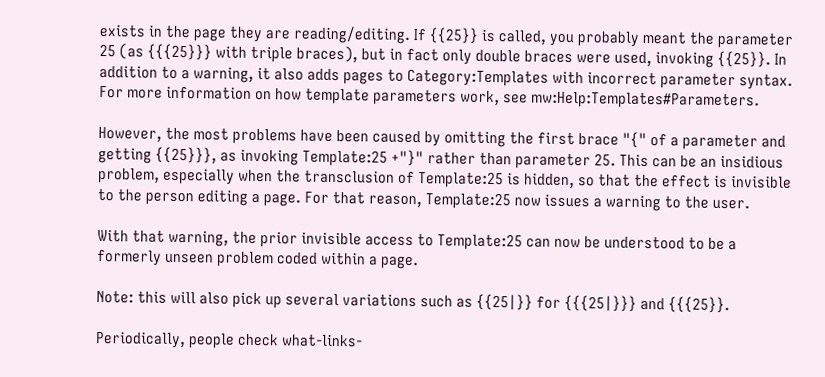exists in the page they are reading/editing. If {{25}} is called, you probably meant the parameter 25 (as {{{25}}} with triple braces), but in fact only double braces were used, invoking {{25}}. In addition to a warning, it also adds pages to Category:Templates with incorrect parameter syntax. For more information on how template parameters work, see mw:Help:Templates#Parameters.

However, the most problems have been caused by omitting the first brace "{" of a parameter and getting {{25}}}, as invoking Template:25 +"}" rather than parameter 25. This can be an insidious problem, especially when the transclusion of Template:25 is hidden, so that the effect is invisible to the person editing a page. For that reason, Template:25 now issues a warning to the user.

With that warning, the prior invisible access to Template:25 can now be understood to be a formerly unseen problem coded within a page.

Note: this will also pick up several variations such as {{25|}} for {{{25|}}} and {{{25}}.

Periodically, people check what-links-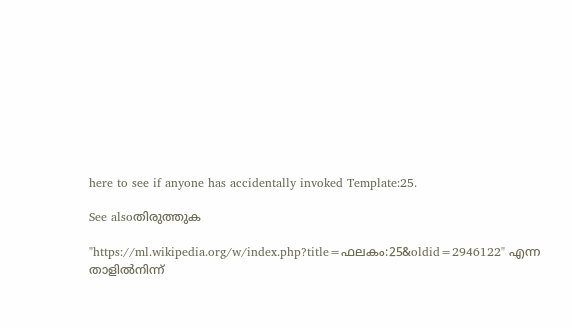here to see if anyone has accidentally invoked Template:25.

See alsoതിരുത്തുക

"https://ml.wikipedia.org/w/index.php?title=ഫലകം:25&oldid=2946122" എന്ന താളിൽനിന്ന്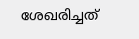ശേഖരിച്ചത്